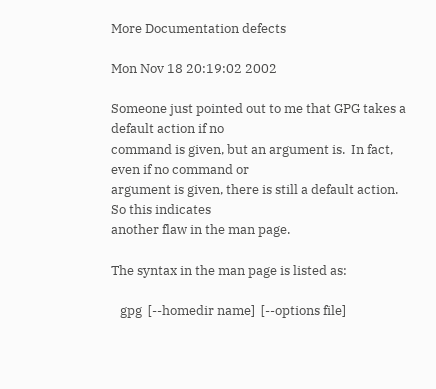More Documentation defects

Mon Nov 18 20:19:02 2002

Someone just pointed out to me that GPG takes a default action if no
command is given, but an argument is.  In fact, even if no command or
argument is given, there is still a default action.  So this indicates
another flaw in the man page.

The syntax in the man page is listed as:

   gpg  [--homedir name]  [--options file]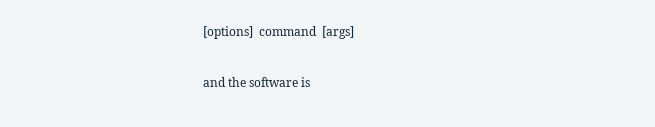[options]  command  [args]

and the software is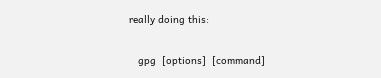really doing this:

   gpg  [options]  [command]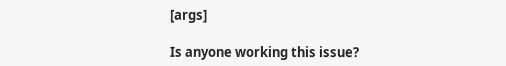[args]

Is anyone working this issue?